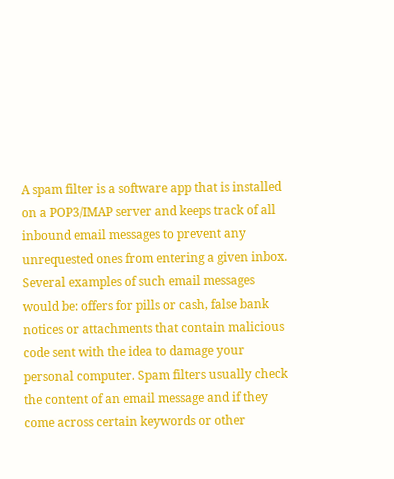A spam filter is a software app that is installed on a POP3/IMAP server and keeps track of all inbound email messages to prevent any unrequested ones from entering a given inbox. Several examples of such email messages would be: offers for pills or cash, false bank notices or attachments that contain malicious code sent with the idea to damage your personal computer. Spam filters usually check the content of an email message and if they come across certain keywords or other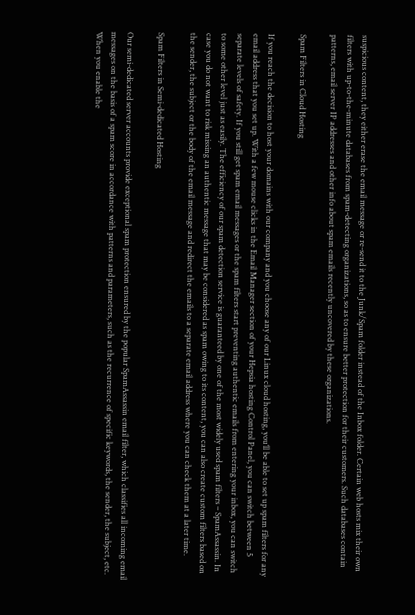suspicious content, they either erase the email message or re-send it to the Junk/Spam folder instead of the Inbox folder. Certain web hosts mix their own filters with up-to-the-minute databases from spam-detecting organizations, so as to ensure better protection for their customers. Such databases contain patterns, email server IP addresses and other info about spam emails recently uncovered by these organizations.

Spam Filters in Cloud Hosting

If you reach the decision to host your domains with our company and you choose any of our Linux cloud hosting, you’ll be able to set up spam filters for any email address that you set up. With a few mouse clicks in the Email Manager section of your Hepsia hosting Control Panel, you can switch between 5 separate levels of safety. If you still get spam email messages or the spam filters start preventing authentic emails from entering your inbox, you can switch to some other level just as easily. The efficiency of our spam detection service is guaranteed by one of the most widely used spam filters – SpamAssassin. In case you do not want to risk missing an authentic message that may be considered as spam owing to its content, you can also create custom filters based on the sender, the subject or the body of the email message and redirect the emails to a separate email address where you can check them at a later time.

Spam Filters in Semi-dedicated Hosting

Our semi-dedicated server accounts provide exceptional spam protection ensured by the popular SpamAssassin email filter, which classifies all incoming email messages on the basis of a spam score in accordance with patterns and parameters, such as the recurrence of specific keywords, the sender, the subject, etc. When you enable the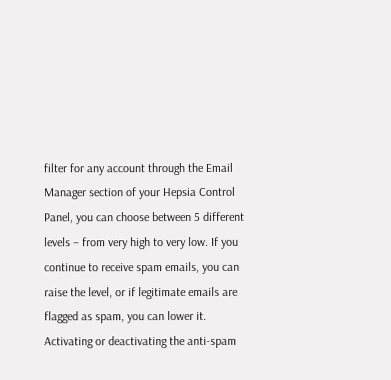filter for any account through the Email Manager section of your Hepsia Control Panel, you can choose between 5 different levels – from very high to very low. If you continue to receive spam emails, you can raise the level, or if legitimate emails are flagged as spam, you can lower it. Activating or deactivating the anti-spam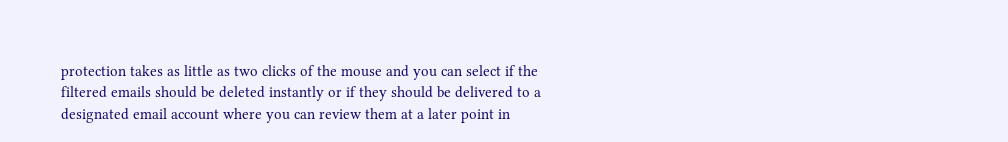protection takes as little as two clicks of the mouse and you can select if the filtered emails should be deleted instantly or if they should be delivered to a designated email account where you can review them at a later point in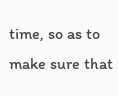time, so as to make sure that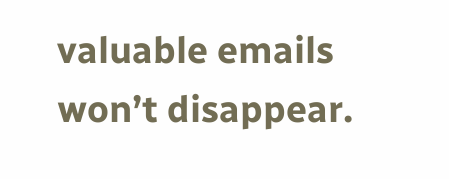valuable emails won’t disappear.